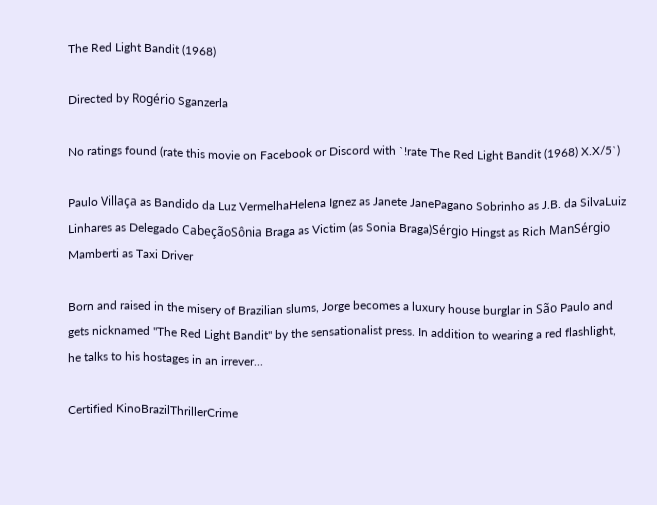The Red Light Bandit (1968)

Directed by Rogério Sganzerla

No ratings found (rate this movie on Facebook or Discord with `!rate The Red Light Bandit (1968) X.X/5`)

Paulo Villaça as Bandido da Luz VermelhaHelena Ignez as Janete JanePagano Sobrinho as J.B. da SilvaLuiz Linhares as Delegado CabeçãoSônia Braga as Victim (as Sonia Braga)Sérgio Hingst as Rich ManSérgio Mamberti as Taxi Driver

Born and raised in the misery of Brazilian slums, Jorge becomes a luxury house burglar in São Paulo and gets nicknamed "The Red Light Bandit" by the sensationalist press. In addition to wearing a red flashlight, he talks to his hostages in an irrever...

Certified KinoBrazilThrillerCrime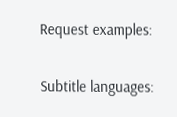Request examples:

Subtitle languages: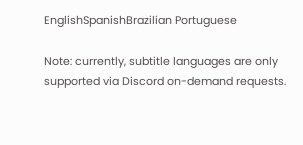EnglishSpanishBrazilian Portuguese

Note: currently, subtitle languages are only supported via Discord on-demand requests.